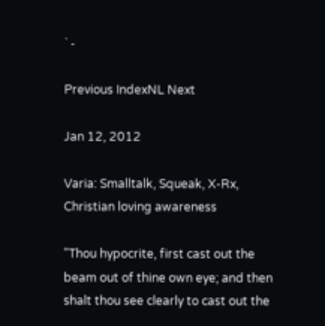` -

Previous IndexNL Next

Jan 12, 2012

Varia: Smalltalk, Squeak, X-Rx, Christian loving awareness

"Thou hypocrite, first cast out the beam out of thine own eye; and then shalt thou see clearly to cast out the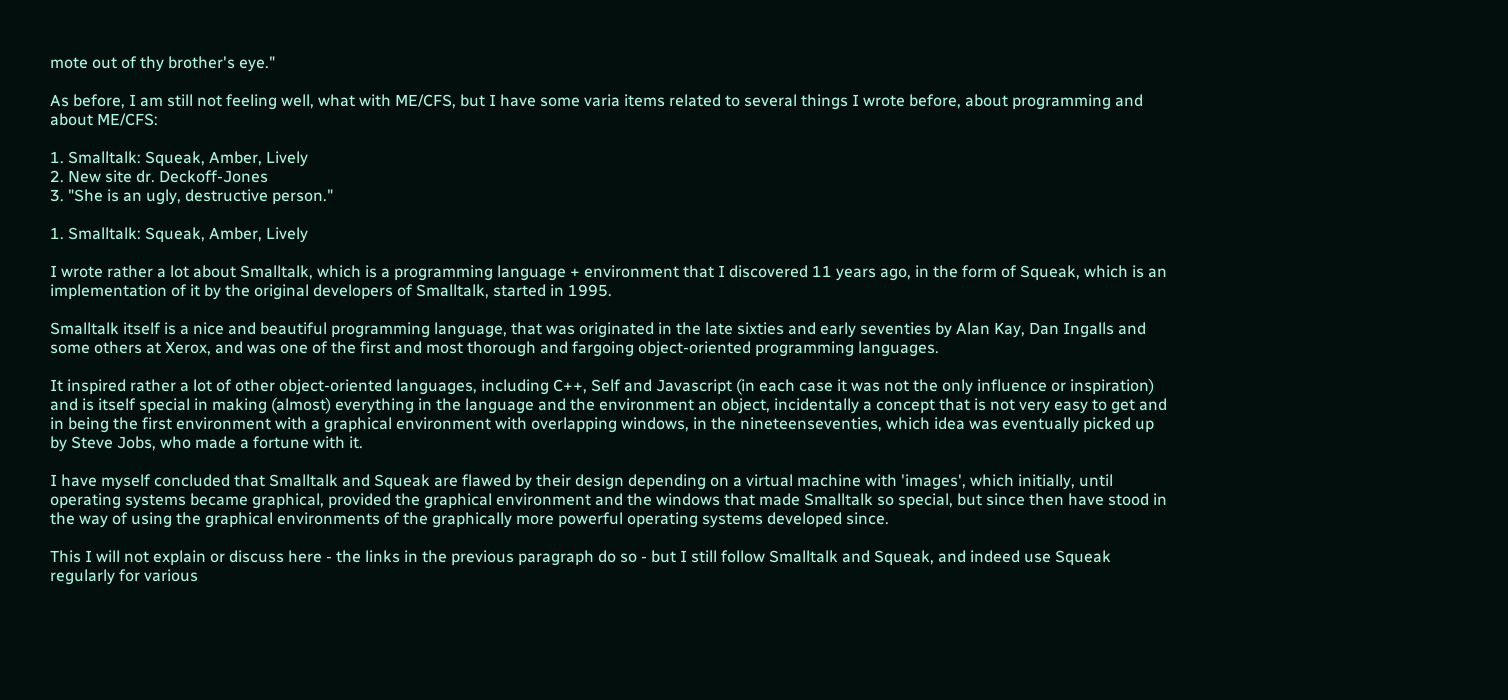mote out of thy brother's eye."

As before, I am still not feeling well, what with ME/CFS, but I have some varia items related to several things I wrote before, about programming and about ME/CFS:

1. Smalltalk: Squeak, Amber, Lively
2. New site dr. Deckoff-Jones
3. "She is an ugly, destructive person."

1. Smalltalk: Squeak, Amber, Lively

I wrote rather a lot about Smalltalk, which is a programming language + environment that I discovered 11 years ago, in the form of Squeak, which is an implementation of it by the original developers of Smalltalk, started in 1995.

Smalltalk itself is a nice and beautiful programming language, that was originated in the late sixties and early seventies by Alan Kay, Dan Ingalls and some others at Xerox, and was one of the first and most thorough and fargoing object-oriented programming languages.

It inspired rather a lot of other object-oriented languages, including C++, Self and Javascript (in each case it was not the only influence or inspiration) and is itself special in making (almost) everything in the language and the environment an object, incidentally a concept that is not very easy to get and in being the first environment with a graphical environment with overlapping windows, in the nineteenseventies, which idea was eventually picked up by Steve Jobs, who made a fortune with it.

I have myself concluded that Smalltalk and Squeak are flawed by their design depending on a virtual machine with 'images', which initially, until operating systems became graphical, provided the graphical environment and the windows that made Smalltalk so special, but since then have stood in the way of using the graphical environments of the graphically more powerful operating systems developed since.

This I will not explain or discuss here - the links in the previous paragraph do so - but I still follow Smalltalk and Squeak, and indeed use Squeak regularly for various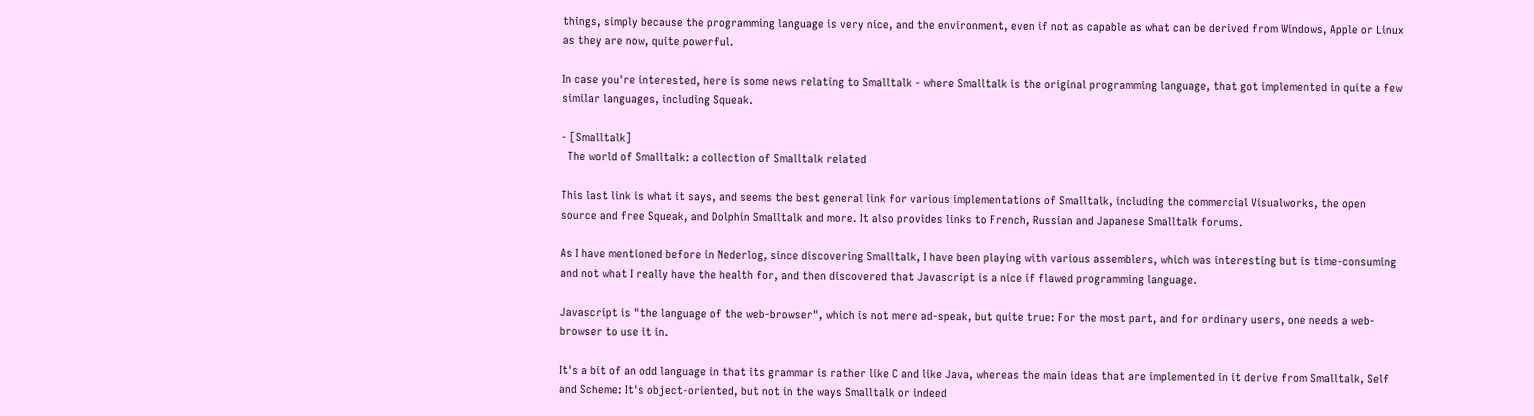things, simply because the programming language is very nice, and the environment, even if not as capable as what can be derived from Windows, Apple or Linux as they are now, quite powerful.

In case you're interested, here is some news relating to Smalltalk - where Smalltalk is the original programming language, that got implemented in quite a few similar languages, including Squeak.

- [Smalltalk]
  The world of Smalltalk: a collection of Smalltalk related

This last link is what it says, and seems the best general link for various implementations of Smalltalk, including the commercial Visualworks, the open source and free Squeak, and Dolphin Smalltalk and more. It also provides links to French, Russian and Japanese Smalltalk forums.

As I have mentioned before in Nederlog, since discovering Smalltalk, I have been playing with various assemblers, which was interesting but is time-consuming and not what I really have the health for, and then discovered that Javascript is a nice if flawed programming language.

Javascript is "the language of the web-browser", which is not mere ad-speak, but quite true: For the most part, and for ordinary users, one needs a web-browser to use it in.

It's a bit of an odd language in that its grammar is rather like C and like Java, whereas the main ideas that are implemented in it derive from Smalltalk, Self and Scheme: It's object-oriented, but not in the ways Smalltalk or indeed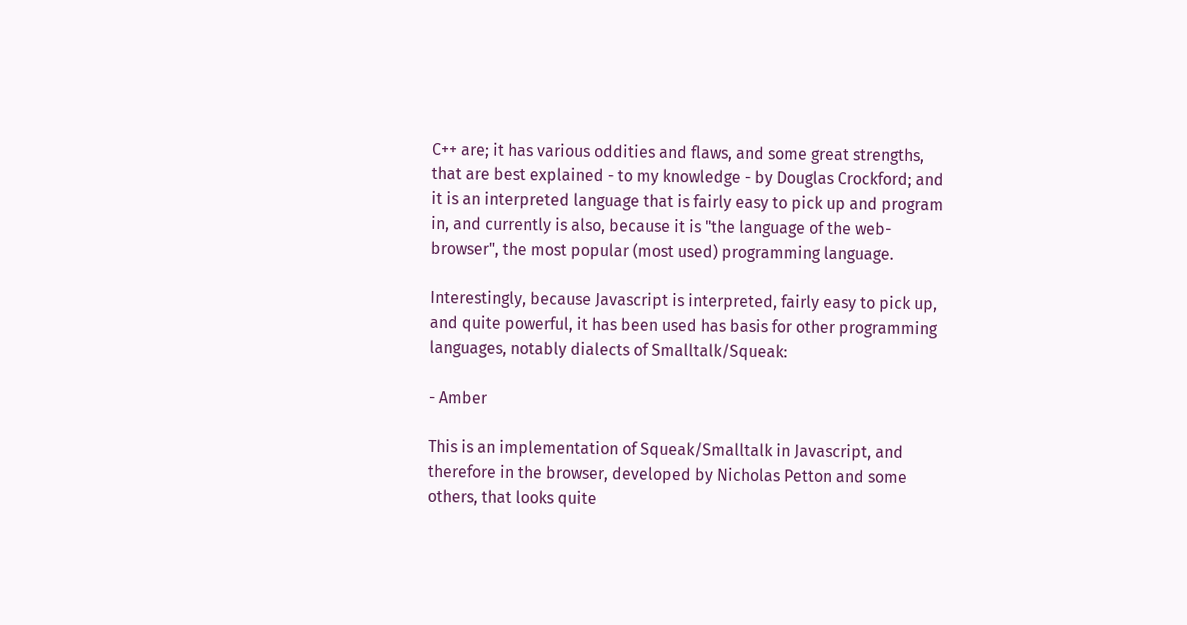C++ are; it has various oddities and flaws, and some great strengths, that are best explained - to my knowledge - by Douglas Crockford; and it is an interpreted language that is fairly easy to pick up and program in, and currently is also, because it is "the language of the web-browser", the most popular (most used) programming language.

Interestingly, because Javascript is interpreted, fairly easy to pick up, and quite powerful, it has been used has basis for other programming languages, notably dialects of Smalltalk/Squeak:

- Amber

This is an implementation of Squeak/Smalltalk in Javascript, and therefore in the browser, developed by Nicholas Petton and some others, that looks quite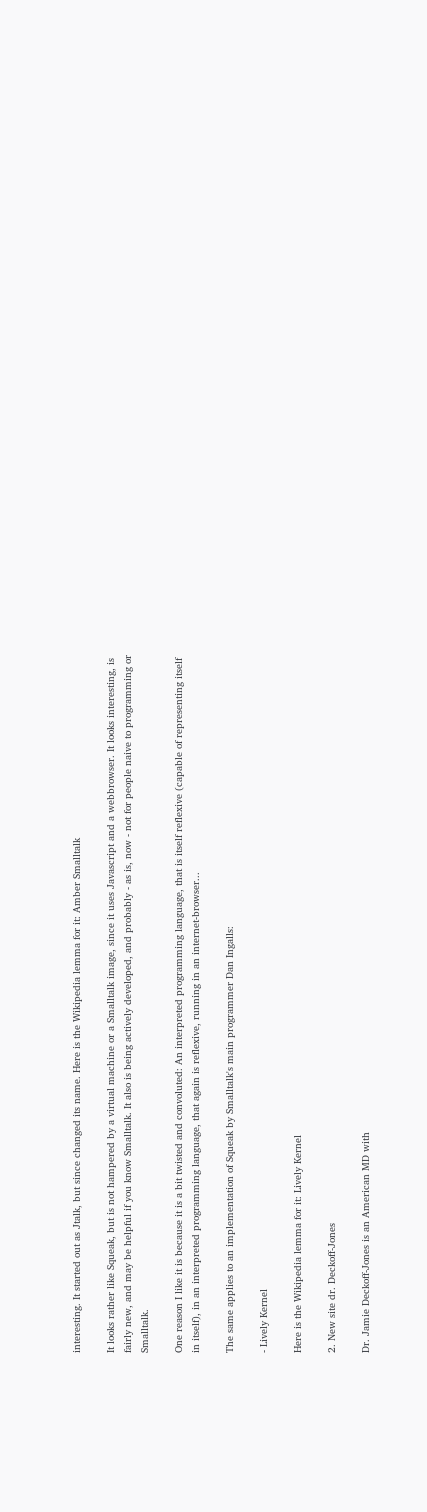interesting. It started out as Jtalk, but since changed its name. Here is the Wikipedia lemma for it: Amber Smalltalk

It looks rather like Squeak, but is not hampered by a virtual machine or a Smalltalk image, since it uses Javascript and a webbrowser. It looks interesting, is fairly new, and may be helpful if you know Smalltalk. It also is being actively developed, and probably - as is, now - not for people naive to programming or Smalltalk.

One reason I like it is because it is a bit twisted and convoluted: An interpreted programming language, that is itself reflexive (capable of representing itself in itself), in an interpreted programming language, that again is reflexive, running in an internet-browser...

The same applies to an implementation of Squeak by Smalltalk's main programmer Dan Ingalls:

- Lively Kernel

Here is the Wikipedia lemma for it: Lively Kernel

2. New site dr. Deckoff-Jones

Dr. Jamie Deckoff-Jones is an American MD with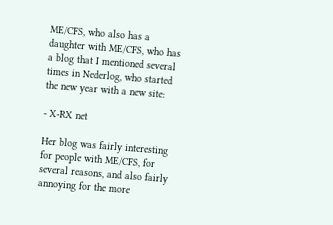ME/CFS, who also has a daughter with ME/CFS, who has a blog that I mentioned several times in Nederlog, who started the new year with a new site:

- X-RX net

Her blog was fairly interesting for people with ME/CFS, for several reasons, and also fairly annoying for the more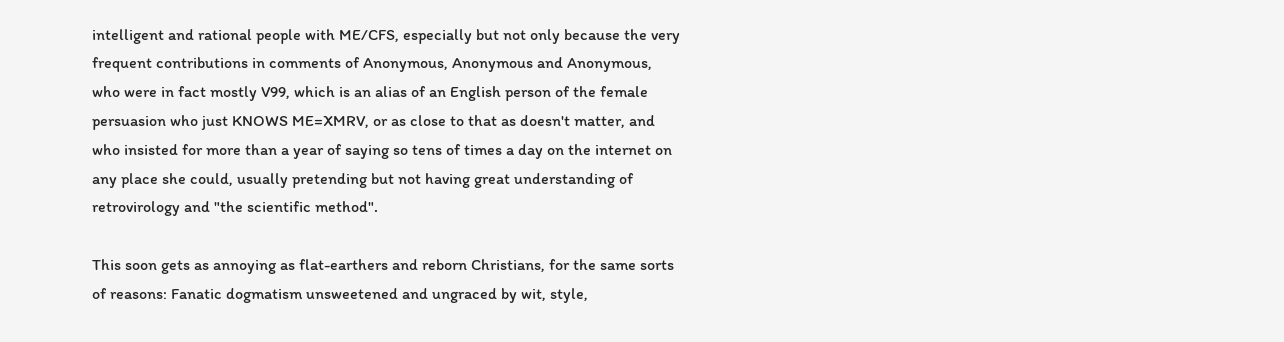intelligent and rational people with ME/CFS, especially but not only because the very frequent contributions in comments of Anonymous, Anonymous and Anonymous, who were in fact mostly V99, which is an alias of an English person of the female persuasion who just KNOWS ME=XMRV, or as close to that as doesn't matter, and who insisted for more than a year of saying so tens of times a day on the internet on any place she could, usually pretending but not having great understanding of retrovirology and "the scientific method".

This soon gets as annoying as flat-earthers and reborn Christians, for the same sorts of reasons: Fanatic dogmatism unsweetened and ungraced by wit, style,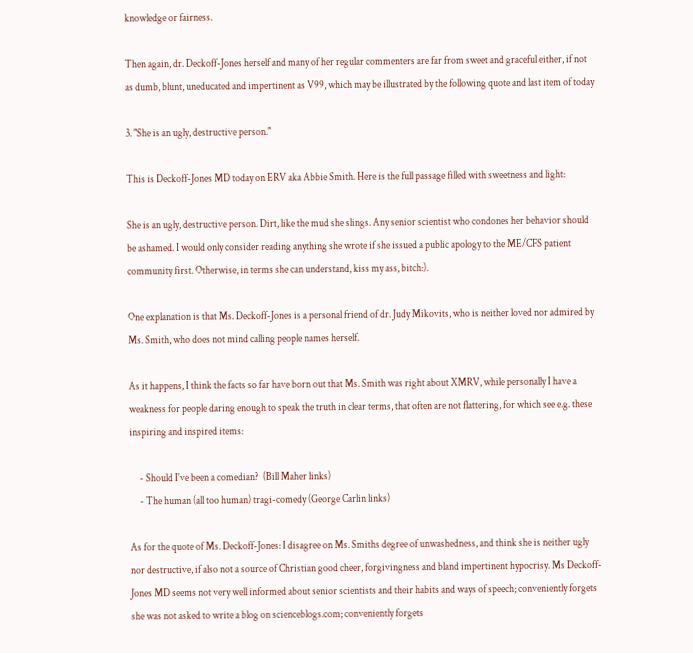knowledge or fairness.

Then again, dr. Deckoff-Jones herself and many of her regular commenters are far from sweet and graceful either, if not as dumb, blunt, uneducated and impertinent as V99, which may be illustrated by the following quote and last item of today

3. "She is an ugly, destructive person."

This is Deckoff-Jones MD today on ERV aka Abbie Smith. Here is the full passage filled with sweetness and light:

She is an ugly, destructive person. Dirt, like the mud she slings. Any senior scientist who condones her behavior should be ashamed. I would only consider reading anything she wrote if she issued a public apology to the ME/CFS patient community first. Otherwise, in terms she can understand, kiss my ass, bitch:).

One explanation is that Ms. Deckoff-Jones is a personal friend of dr. Judy Mikovits, who is neither loved nor admired by Ms. Smith, who does not mind calling people names herself.

As it happens, I think the facts so far have born out that Ms. Smith was right about XMRV, while personally I have a weakness for people daring enough to speak the truth in clear terms, that often are not flattering, for which see e.g. these inspiring and inspired items:

     - Should I've been a comedian?  (Bill Maher links)
     - The human (all too human) tragi-comedy (George Carlin links)

As for the quote of Ms. Deckoff-Jones: I disagree on Ms. Smiths degree of unwashedness, and think she is neither ugly nor destructive, if also not a source of Christian good cheer, forgivingness and bland impertinent hypocrisy. Ms Deckoff-Jones MD seems not very well informed about senior scientists and their habits and ways of speech; conveniently forgets she was not asked to write a blog on scienceblogs.com; conveniently forgets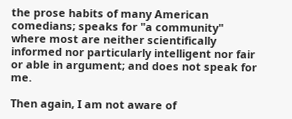the prose habits of many American comedians; speaks for "a community" where most are neither scientifically informed nor particularly intelligent nor fair or able in argument; and does not speak for me.

Then again, I am not aware of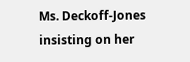Ms. Deckoff-Jones insisting on her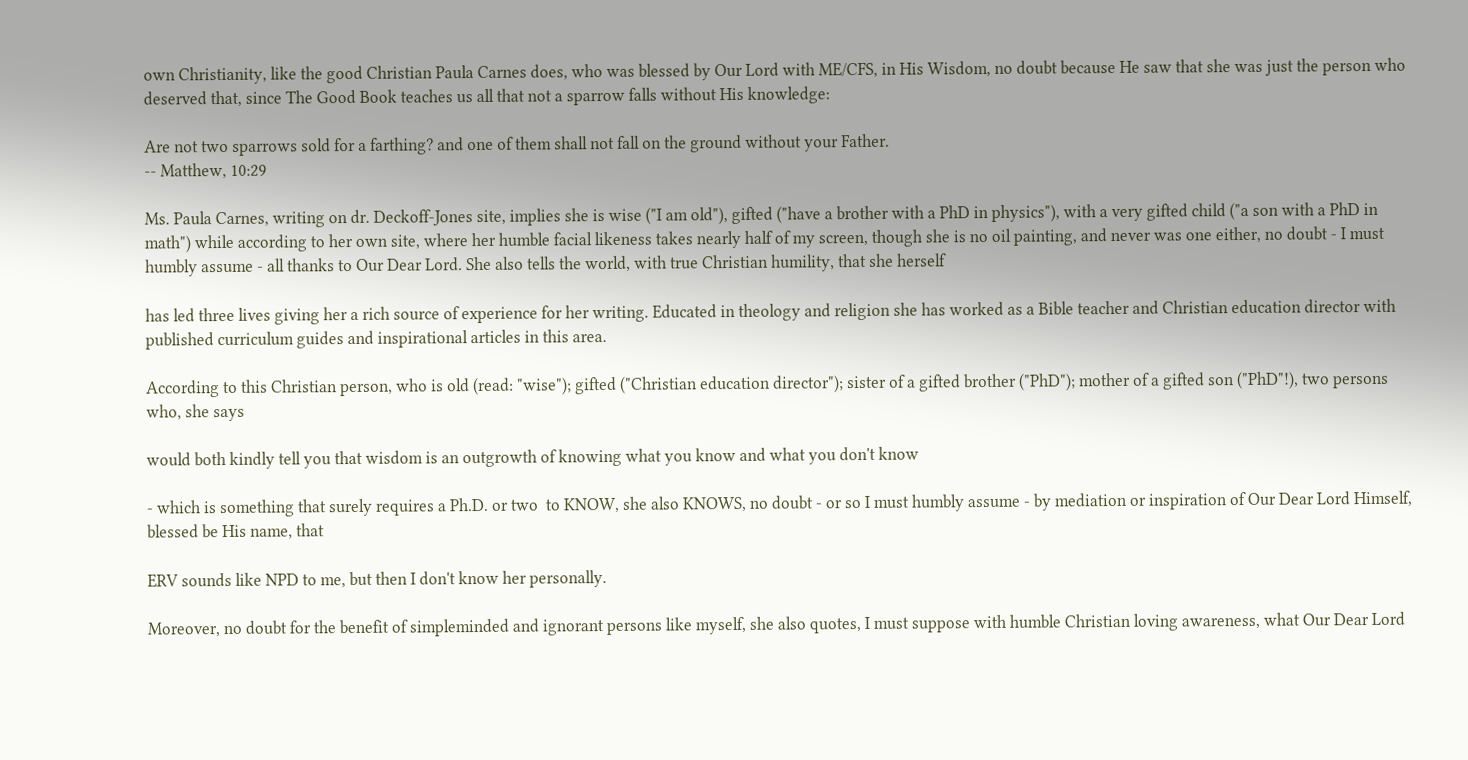own Christianity, like the good Christian Paula Carnes does, who was blessed by Our Lord with ME/CFS, in His Wisdom, no doubt because He saw that she was just the person who deserved that, since The Good Book teaches us all that not a sparrow falls without His knowledge:

Are not two sparrows sold for a farthing? and one of them shall not fall on the ground without your Father.
-- Matthew, 10:29

Ms. Paula Carnes, writing on dr. Deckoff-Jones site, implies she is wise ("I am old"), gifted ("have a brother with a PhD in physics"), with a very gifted child ("a son with a PhD in math") while according to her own site, where her humble facial likeness takes nearly half of my screen, though she is no oil painting, and never was one either, no doubt - I must humbly assume - all thanks to Our Dear Lord. She also tells the world, with true Christian humility, that she herself

has led three lives giving her a rich source of experience for her writing. Educated in theology and religion she has worked as a Bible teacher and Christian education director with published curriculum guides and inspirational articles in this area.

According to this Christian person, who is old (read: "wise"); gifted ("Christian education director"); sister of a gifted brother ("PhD"); mother of a gifted son ("PhD"!), two persons who, she says

would both kindly tell you that wisdom is an outgrowth of knowing what you know and what you don't know

- which is something that surely requires a Ph.D. or two  to KNOW, she also KNOWS, no doubt - or so I must humbly assume - by mediation or inspiration of Our Dear Lord Himself, blessed be His name, that

ERV sounds like NPD to me, but then I don't know her personally.

Moreover, no doubt for the benefit of simpleminded and ignorant persons like myself, she also quotes, I must suppose with humble Christian loving awareness, what Our Dear Lord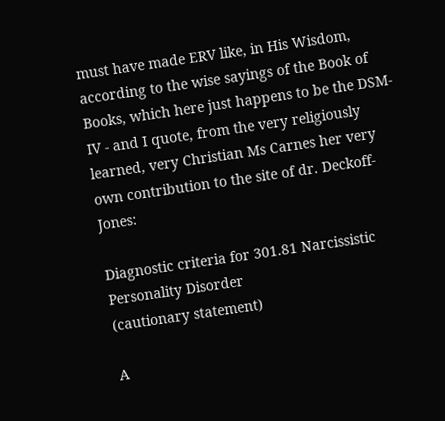must have made ERV like, in His Wisdom, according to the wise sayings of the Book of Books, which here just happens to be the DSM-IV - and I quote, from the very religiously learned, very Christian Ms Carnes her very own contribution to the site of dr. Deckoff-Jones:

Diagnostic criteria for 301.81 Narcissistic Personality Disorder
(cautionary statement)

A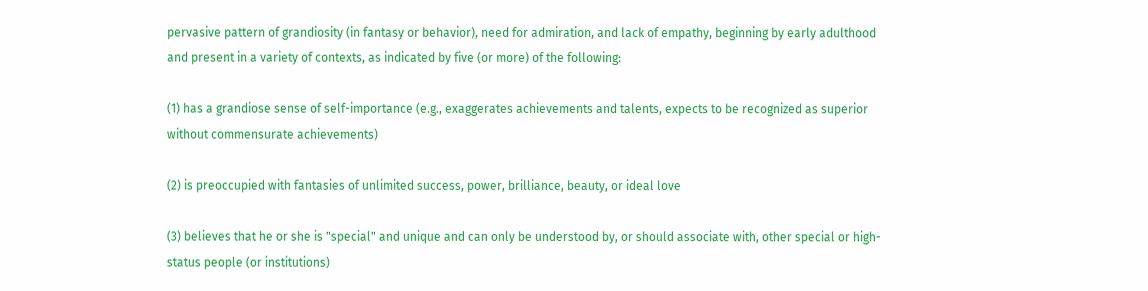pervasive pattern of grandiosity (in fantasy or behavior), need for admiration, and lack of empathy, beginning by early adulthood and present in a variety of contexts, as indicated by five (or more) of the following:

(1) has a grandiose sense of self-importance (e.g., exaggerates achievements and talents, expects to be recognized as superior without commensurate achievements)

(2) is preoccupied with fantasies of unlimited success, power, brilliance, beauty, or ideal love

(3) believes that he or she is "special" and unique and can only be understood by, or should associate with, other special or high-status people (or institutions)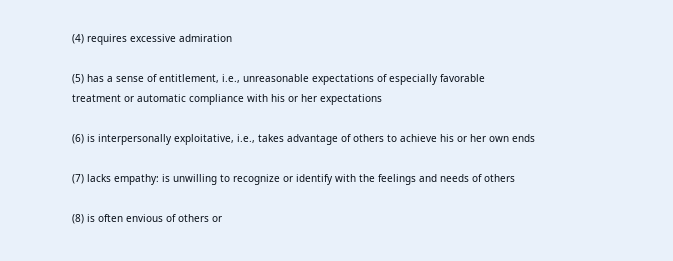(4) requires excessive admiration

(5) has a sense of entitlement, i.e., unreasonable expectations of especially favorable treatment or automatic compliance with his or her expectations

(6) is interpersonally exploitative, i.e., takes advantage of others to achieve his or her own ends

(7) lacks empathy: is unwilling to recognize or identify with the feelings and needs of others

(8) is often envious of others or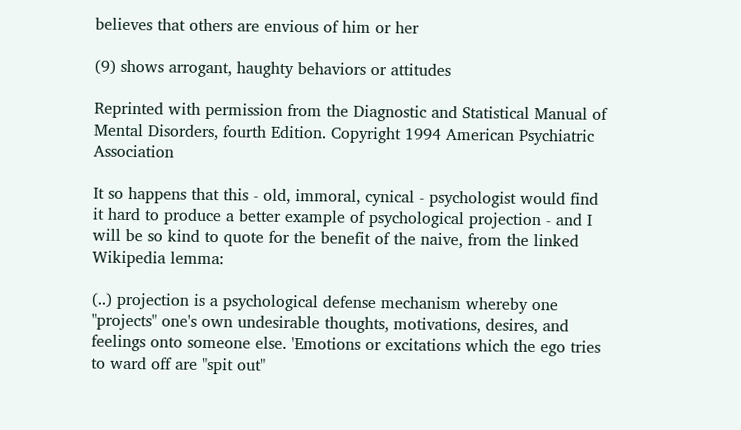believes that others are envious of him or her

(9) shows arrogant, haughty behaviors or attitudes

Reprinted with permission from the Diagnostic and Statistical Manual of Mental Disorders, fourth Edition. Copyright 1994 American Psychiatric Association

It so happens that this - old, immoral, cynical - psychologist would find it hard to produce a better example of psychological projection - and I will be so kind to quote for the benefit of the naive, from the linked Wikipedia lemma:

(..) projection is a psychological defense mechanism whereby one "projects" one's own undesirable thoughts, motivations, desires, and feelings onto someone else. 'Emotions or excitations which the ego tries to ward off are "spit out"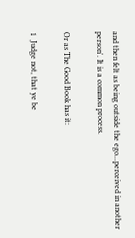and then felt as being outside the ego...perceived in another person'. It is a common process.

Or as The Good Book has it:

1  Judge not, that ye be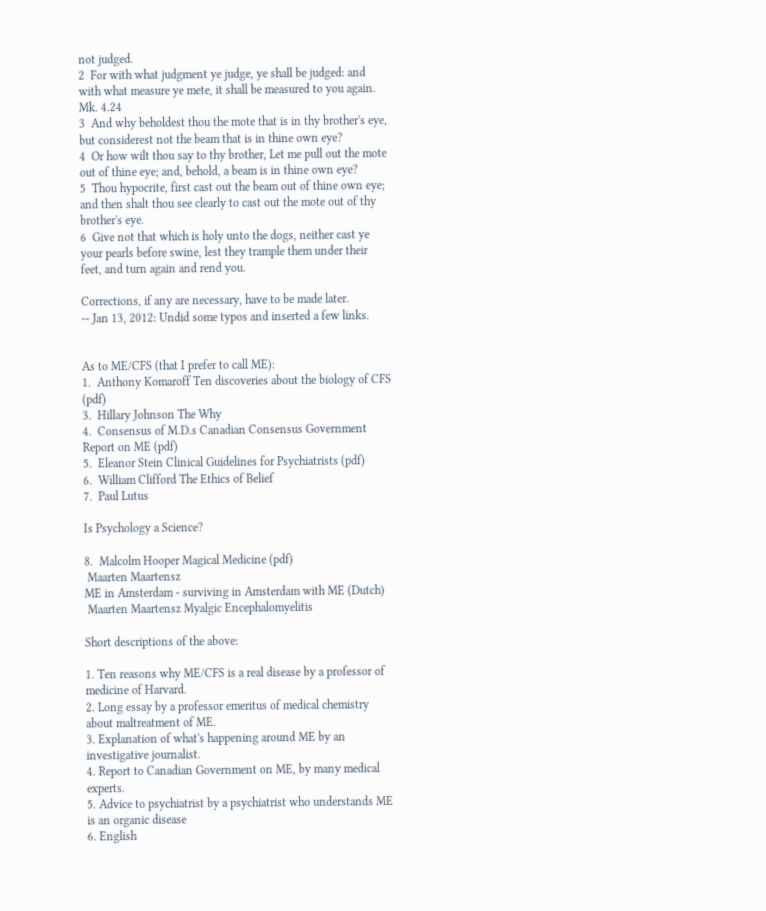not judged.
2  For with what judgment ye judge, ye shall be judged: and with what measure ye mete, it shall be measured to you again. Mk. 4.24
3  And why beholdest thou the mote that is in thy brother's eye, but considerest not the beam that is in thine own eye?
4  Or how wilt thou say to thy brother, Let me pull out the mote out of thine eye; and, behold, a beam is in thine own eye?
5  Thou hypocrite, first cast out the beam out of thine own eye; and then shalt thou see clearly to cast out the mote out of thy brother's eye.
6  Give not that which is holy unto the dogs, neither cast ye your pearls before swine, lest they trample them under their feet, and turn again and rend you.

Corrections, if any are necessary, have to be made later.
-- Jan 13, 2012: Undid some typos and inserted a few links.


As to ME/CFS (that I prefer to call ME):
1.  Anthony Komaroff Ten discoveries about the biology of CFS (pdf)
3.  Hillary Johnson The Why
4.  Consensus of M.D.s Canadian Consensus Government Report on ME (pdf)
5.  Eleanor Stein Clinical Guidelines for Psychiatrists (pdf)
6.  William Clifford The Ethics of Belief
7.  Paul Lutus

Is Psychology a Science?

8.  Malcolm Hooper Magical Medicine (pdf)
 Maarten Maartensz
ME in Amsterdam - surviving in Amsterdam with ME (Dutch)
 Maarten Maartensz Myalgic Encephalomyelitis

Short descriptions of the above:

1. Ten reasons why ME/CFS is a real disease by a professor of medicine of Harvard.
2. Long essay by a professor emeritus of medical chemistry about maltreatment of ME.
3. Explanation of what's happening around ME by an investigative journalist.
4. Report to Canadian Government on ME, by many medical experts.
5. Advice to psychiatrist by a psychiatrist who understands ME is an organic disease
6. English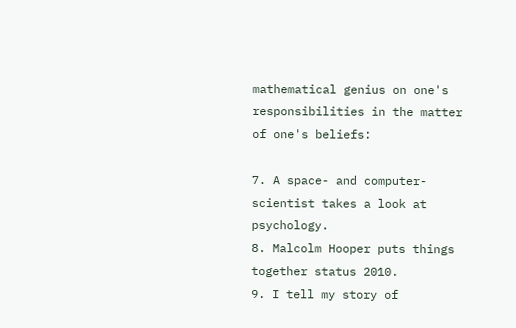mathematical genius on one's responsibilities in the matter of one's beliefs:

7. A space- and computer-scientist takes a look at psychology.
8. Malcolm Hooper puts things together status 2010.
9. I tell my story of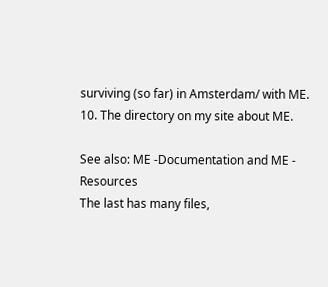surviving (so far) in Amsterdam/ with ME.
10. The directory on my site about ME.

See also: ME -Documentation and ME - Resources
The last has many files,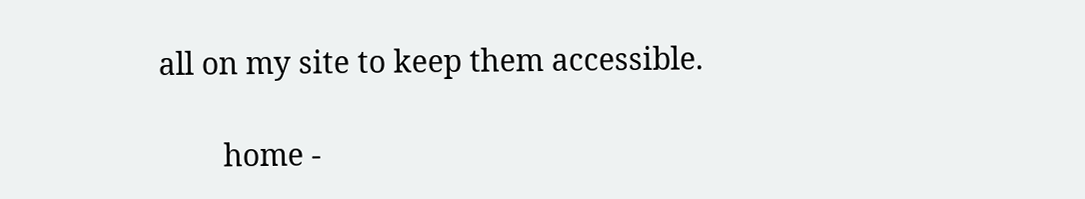all on my site to keep them accessible.

        home -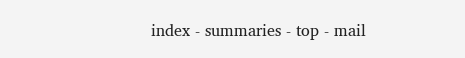index - summaries - top - mail